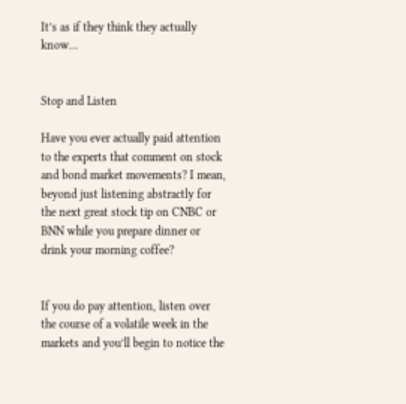It’s as if they think they actually know…


Stop and Listen

Have you ever actually paid attention to the experts that comment on stock and bond market movements? I mean, beyond just listening abstractly for the next great stock tip on CNBC or BNN while you prepare dinner or drink your morning coffee?


If you do pay attention, listen over the course of a volatile week in the markets and you’ll begin to notice the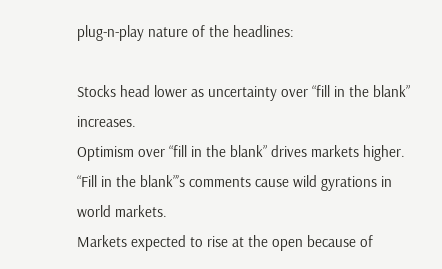plug-n-play nature of the headlines:

Stocks head lower as uncertainty over “fill in the blank” increases.
Optimism over “fill in the blank” drives markets higher.
“Fill in the blank”’s comments cause wild gyrations in world markets.
Markets expected to rise at the open because of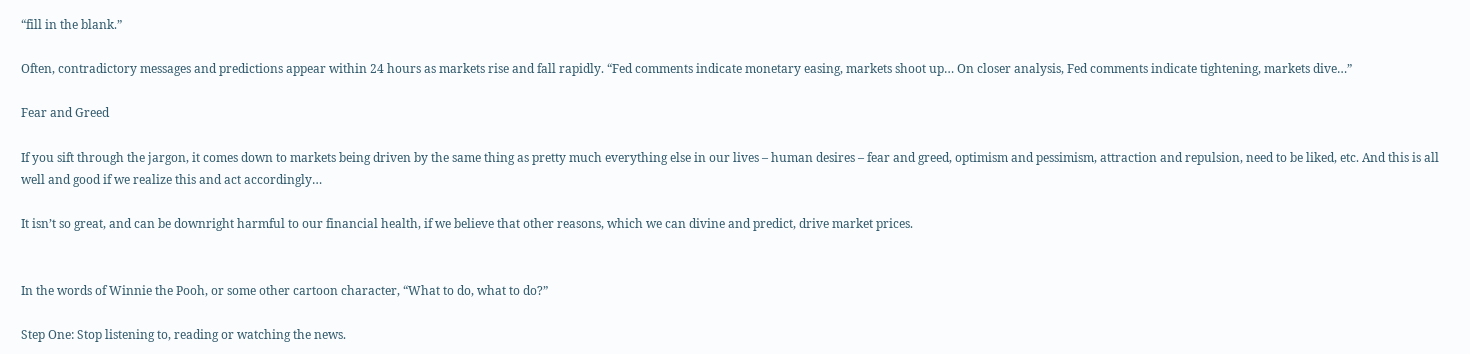“fill in the blank.”

Often, contradictory messages and predictions appear within 24 hours as markets rise and fall rapidly. “Fed comments indicate monetary easing, markets shoot up… On closer analysis, Fed comments indicate tightening, markets dive…”

Fear and Greed

If you sift through the jargon, it comes down to markets being driven by the same thing as pretty much everything else in our lives – human desires – fear and greed, optimism and pessimism, attraction and repulsion, need to be liked, etc. And this is all well and good if we realize this and act accordingly…

It isn’t so great, and can be downright harmful to our financial health, if we believe that other reasons, which we can divine and predict, drive market prices.


In the words of Winnie the Pooh, or some other cartoon character, “What to do, what to do?”

Step One: Stop listening to, reading or watching the news.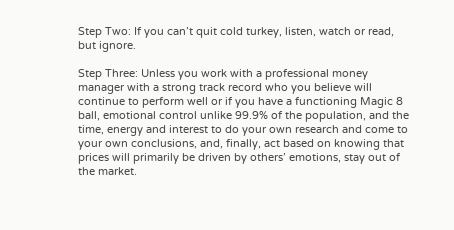Step Two: If you can’t quit cold turkey, listen, watch or read, but ignore.

Step Three: Unless you work with a professional money manager with a strong track record who you believe will continue to perform well or if you have a functioning Magic 8 ball, emotional control unlike 99.9% of the population, and the time, energy and interest to do your own research and come to your own conclusions, and, finally, act based on knowing that prices will primarily be driven by others’ emotions, stay out of the market.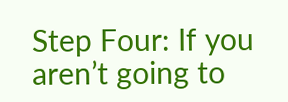Step Four: If you aren’t going to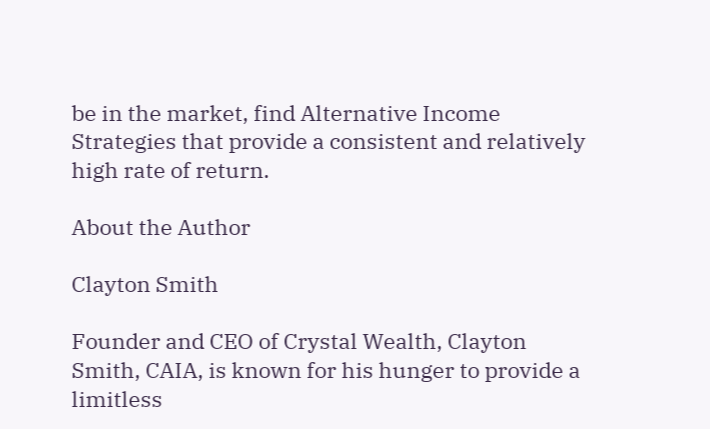be in the market, find Alternative Income Strategies that provide a consistent and relatively high rate of return.

About the Author

Clayton Smith

Founder and CEO of Crystal Wealth, Clayton Smith, CAIA, is known for his hunger to provide a limitless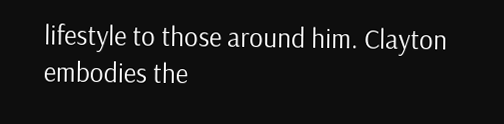lifestyle to those around him. Clayton embodies the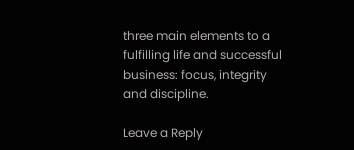three main elements to a fulfilling life and successful business: focus, integrity and discipline.

Leave a Reply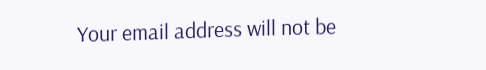Your email address will not be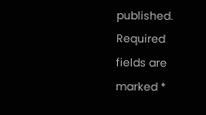published. Required fields are marked *